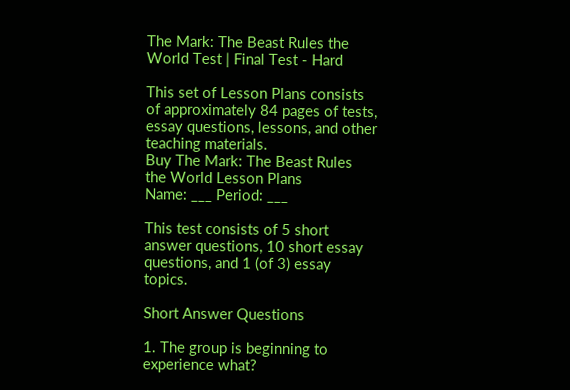The Mark: The Beast Rules the World Test | Final Test - Hard

This set of Lesson Plans consists of approximately 84 pages of tests, essay questions, lessons, and other teaching materials.
Buy The Mark: The Beast Rules the World Lesson Plans
Name: ___ Period: ___

This test consists of 5 short answer questions, 10 short essay questions, and 1 (of 3) essay topics.

Short Answer Questions

1. The group is beginning to experience what?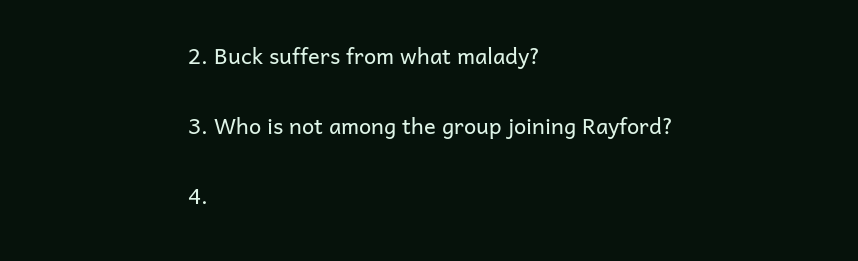2. Buck suffers from what malady?

3. Who is not among the group joining Rayford?

4.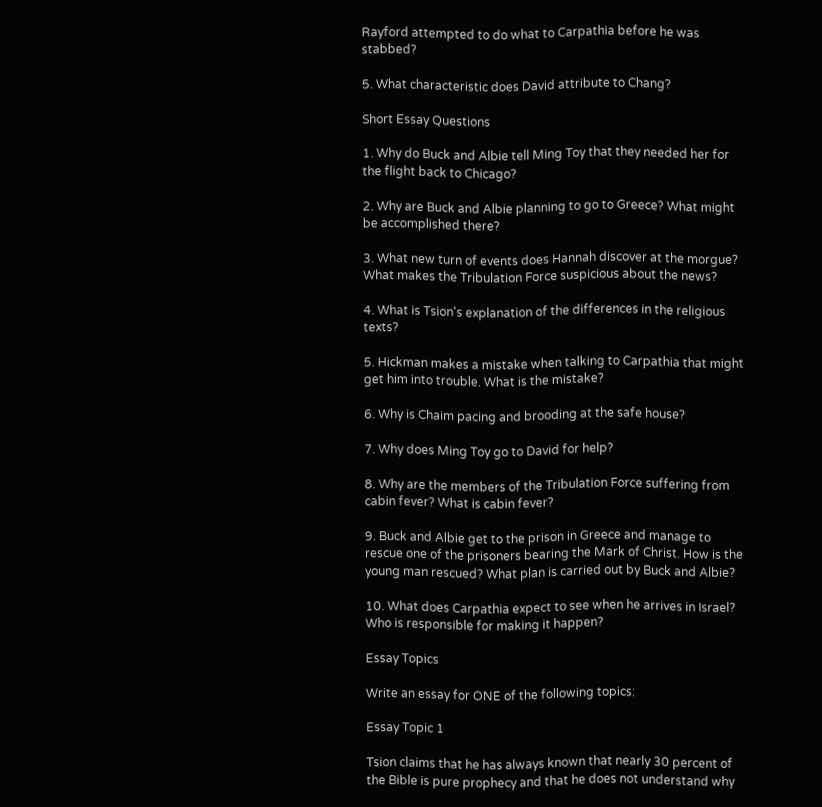Rayford attempted to do what to Carpathia before he was stabbed?

5. What characteristic does David attribute to Chang?

Short Essay Questions

1. Why do Buck and Albie tell Ming Toy that they needed her for the flight back to Chicago?

2. Why are Buck and Albie planning to go to Greece? What might be accomplished there?

3. What new turn of events does Hannah discover at the morgue? What makes the Tribulation Force suspicious about the news?

4. What is Tsion's explanation of the differences in the religious texts?

5. Hickman makes a mistake when talking to Carpathia that might get him into trouble. What is the mistake?

6. Why is Chaim pacing and brooding at the safe house?

7. Why does Ming Toy go to David for help?

8. Why are the members of the Tribulation Force suffering from cabin fever? What is cabin fever?

9. Buck and Albie get to the prison in Greece and manage to rescue one of the prisoners bearing the Mark of Christ. How is the young man rescued? What plan is carried out by Buck and Albie?

10. What does Carpathia expect to see when he arrives in Israel? Who is responsible for making it happen?

Essay Topics

Write an essay for ONE of the following topics:

Essay Topic 1

Tsion claims that he has always known that nearly 30 percent of the Bible is pure prophecy and that he does not understand why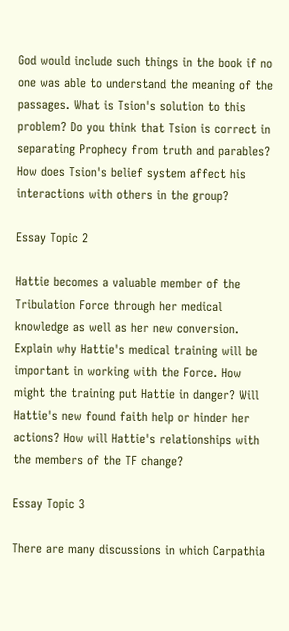God would include such things in the book if no one was able to understand the meaning of the passages. What is Tsion's solution to this problem? Do you think that Tsion is correct in separating Prophecy from truth and parables? How does Tsion's belief system affect his interactions with others in the group?

Essay Topic 2

Hattie becomes a valuable member of the Tribulation Force through her medical knowledge as well as her new conversion. Explain why Hattie's medical training will be important in working with the Force. How might the training put Hattie in danger? Will Hattie's new found faith help or hinder her actions? How will Hattie's relationships with the members of the TF change?

Essay Topic 3

There are many discussions in which Carpathia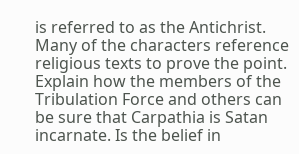is referred to as the Antichrist. Many of the characters reference religious texts to prove the point. Explain how the members of the Tribulation Force and others can be sure that Carpathia is Satan incarnate. Is the belief in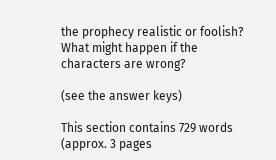the prophecy realistic or foolish? What might happen if the characters are wrong?

(see the answer keys)

This section contains 729 words
(approx. 3 pages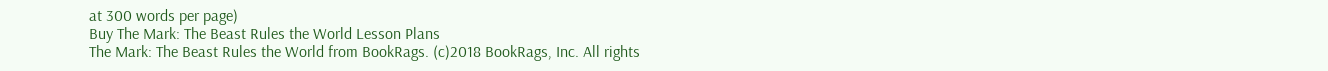at 300 words per page)
Buy The Mark: The Beast Rules the World Lesson Plans
The Mark: The Beast Rules the World from BookRags. (c)2018 BookRags, Inc. All rights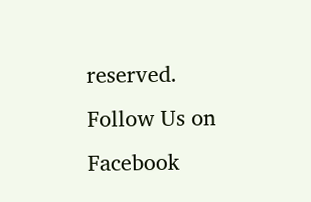reserved.
Follow Us on Facebook